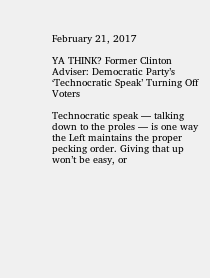February 21, 2017

YA THINK? Former Clinton Adviser: Democratic Party’s ‘Technocratic Speak’ Turning Off Voters

Technocratic speak — talking down to the proles — is one way the Left maintains the proper pecking order. Giving that up won’t be easy, or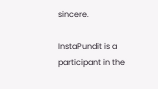sincere.

InstaPundit is a participant in the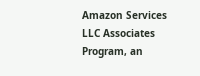Amazon Services LLC Associates Program, an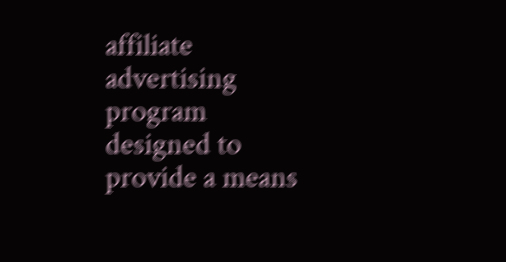affiliate advertising program designed to provide a means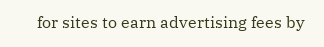for sites to earn advertising fees by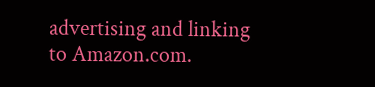advertising and linking to Amazon.com.